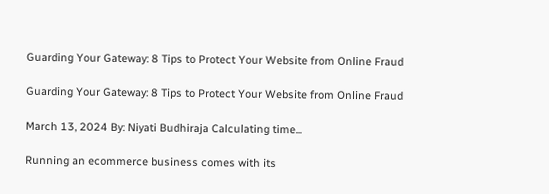Guarding Your Gateway: 8 Tips to Protect Your Website from Online Fraud

Guarding Your Gateway: 8 Tips to Protect Your Website from Online Fraud

March 13, 2024 By: Niyati Budhiraja Calculating time...

Running an ecommerce business comes with its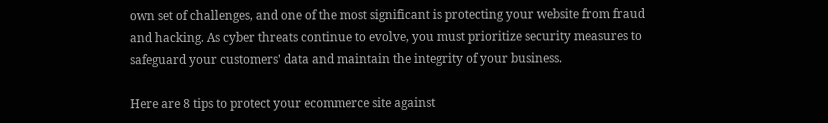own set of challenges, and one of the most significant is protecting your website from fraud and hacking. As cyber threats continue to evolve, you must prioritize security measures to safeguard your customers' data and maintain the integrity of your business.

Here are 8 tips to protect your ecommerce site against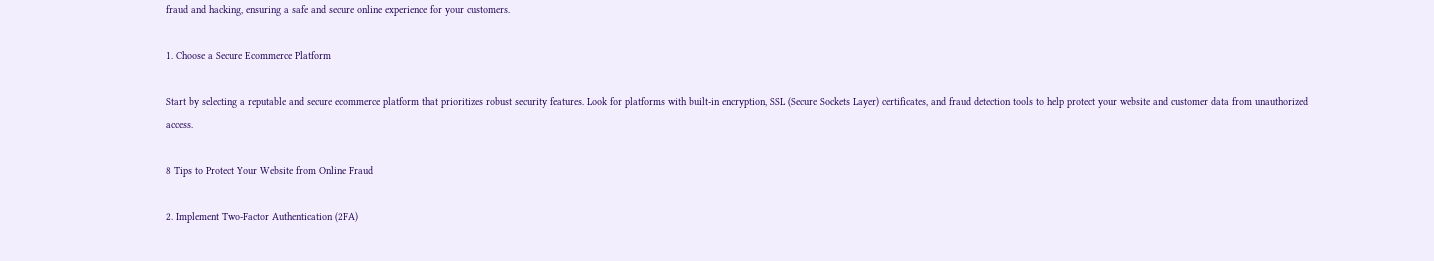fraud and hacking, ensuring a safe and secure online experience for your customers.

1. Choose a Secure Ecommerce Platform

Start by selecting a reputable and secure ecommerce platform that prioritizes robust security features. Look for platforms with built-in encryption, SSL (Secure Sockets Layer) certificates, and fraud detection tools to help protect your website and customer data from unauthorized access.

8 Tips to Protect Your Website from Online Fraud

2. Implement Two-Factor Authentication (2FA)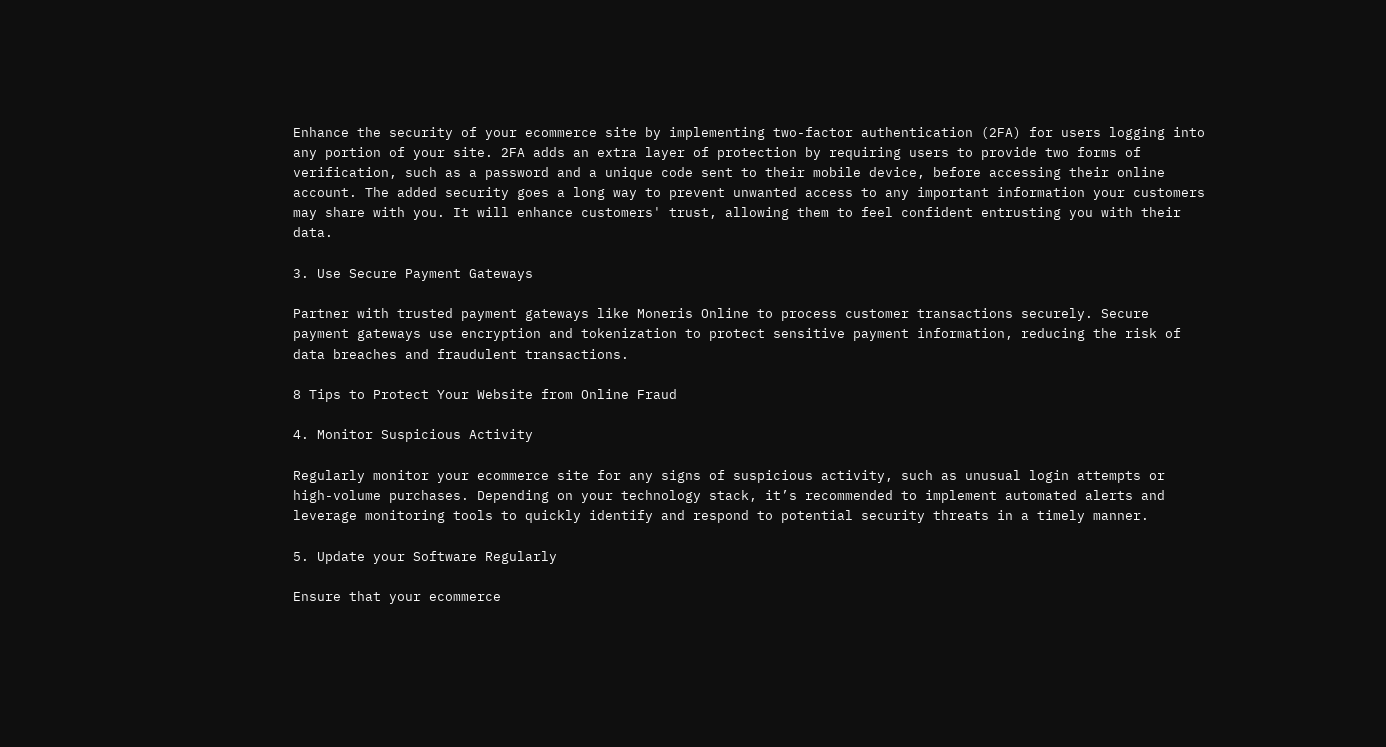Enhance the security of your ecommerce site by implementing two-factor authentication (2FA) for users logging into any portion of your site. 2FA adds an extra layer of protection by requiring users to provide two forms of verification, such as a password and a unique code sent to their mobile device, before accessing their online account. The added security goes a long way to prevent unwanted access to any important information your customers may share with you. It will enhance customers' trust, allowing them to feel confident entrusting you with their data.

3. Use Secure Payment Gateways

Partner with trusted payment gateways like Moneris Online to process customer transactions securely. Secure payment gateways use encryption and tokenization to protect sensitive payment information, reducing the risk of data breaches and fraudulent transactions.

8 Tips to Protect Your Website from Online Fraud

4. Monitor Suspicious Activity

Regularly monitor your ecommerce site for any signs of suspicious activity, such as unusual login attempts or high-volume purchases. Depending on your technology stack, it’s recommended to implement automated alerts and leverage monitoring tools to quickly identify and respond to potential security threats in a timely manner.

5. Update your Software Regularly

Ensure that your ecommerce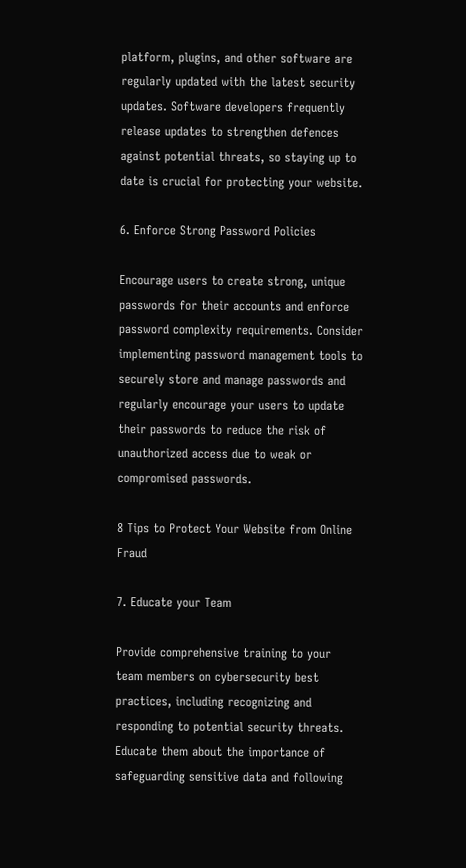platform, plugins, and other software are regularly updated with the latest security updates. Software developers frequently release updates to strengthen defences against potential threats, so staying up to date is crucial for protecting your website.

6. Enforce Strong Password Policies

Encourage users to create strong, unique passwords for their accounts and enforce password complexity requirements. Consider implementing password management tools to securely store and manage passwords and regularly encourage your users to update their passwords to reduce the risk of unauthorized access due to weak or compromised passwords.

8 Tips to Protect Your Website from Online Fraud

7. Educate your Team

Provide comprehensive training to your team members on cybersecurity best practices, including recognizing and responding to potential security threats. Educate them about the importance of safeguarding sensitive data and following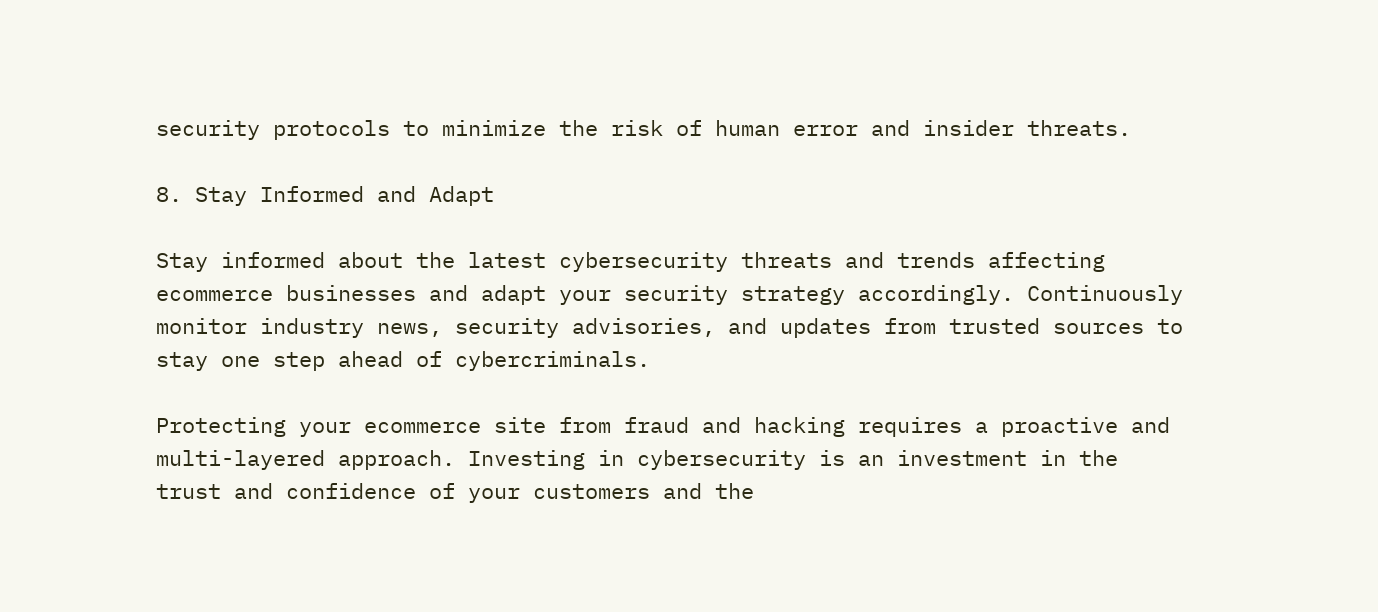security protocols to minimize the risk of human error and insider threats.

8. Stay Informed and Adapt

Stay informed about the latest cybersecurity threats and trends affecting ecommerce businesses and adapt your security strategy accordingly. Continuously monitor industry news, security advisories, and updates from trusted sources to stay one step ahead of cybercriminals.

Protecting your ecommerce site from fraud and hacking requires a proactive and multi-layered approach. Investing in cybersecurity is an investment in the trust and confidence of your customers and the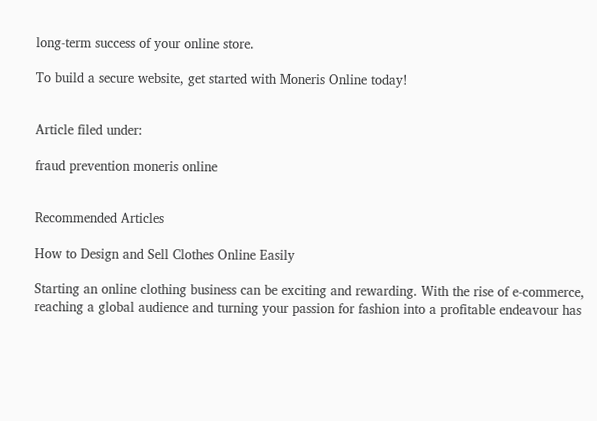long-term success of your online store.

To build a secure website, get started with Moneris Online today!


Article filed under:

fraud prevention moneris online


Recommended Articles

How to Design and Sell Clothes Online Easily

Starting an online clothing business can be exciting and rewarding. With the rise of e-commerce, reaching a global audience and turning your passion for fashion into a profitable endeavour has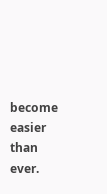become easier than ever.